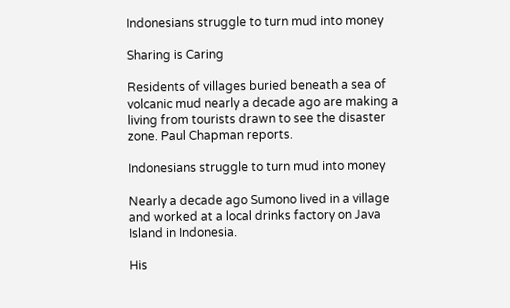Indonesians struggle to turn mud into money

Sharing is Caring

Residents of villages buried beneath a sea of volcanic mud nearly a decade ago are making a living from tourists drawn to see the disaster zone. Paul Chapman reports.

Indonesians struggle to turn mud into money

Nearly a decade ago Sumono lived in a village and worked at a local drinks factory on Java Island in Indonesia.

His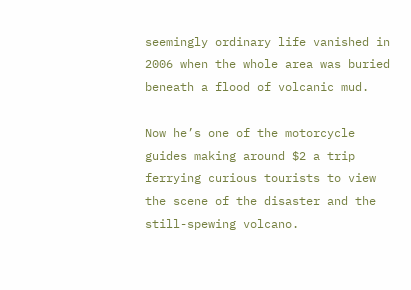seemingly ordinary life vanished in 2006 when the whole area was buried beneath a flood of volcanic mud.

Now he’s one of the motorcycle guides making around $2 a trip ferrying curious tourists to view the scene of the disaster and the still-spewing volcano.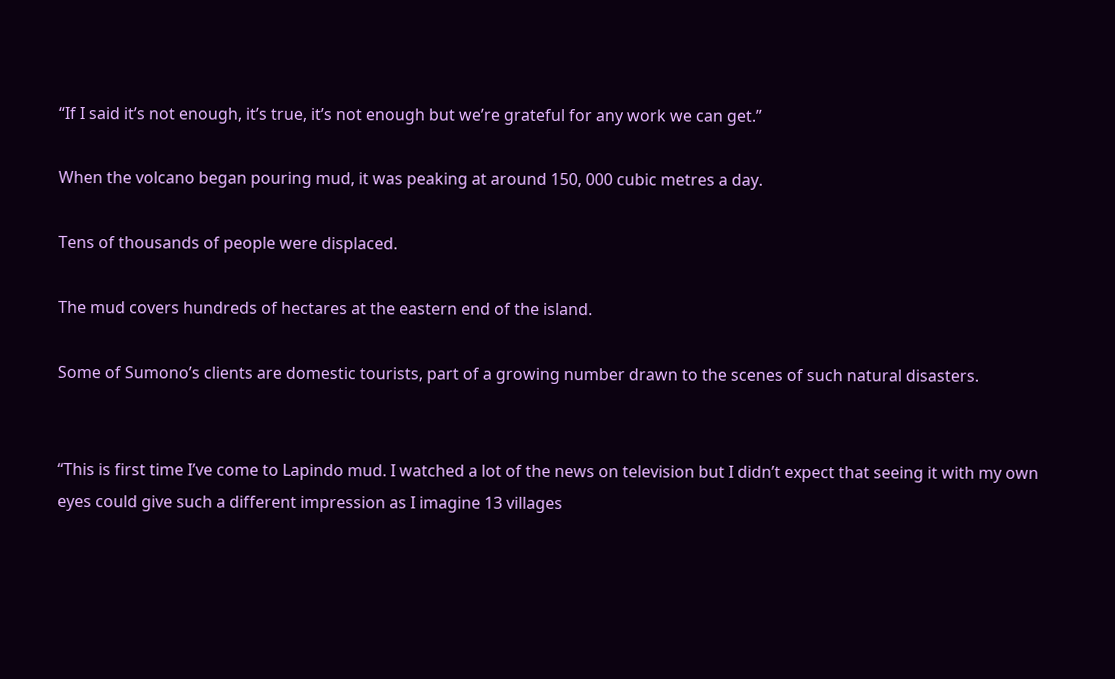“If I said it’s not enough, it’s true, it’s not enough but we’re grateful for any work we can get.”

When the volcano began pouring mud, it was peaking at around 150, 000 cubic metres a day.

Tens of thousands of people were displaced.

The mud covers hundreds of hectares at the eastern end of the island.

Some of Sumono’s clients are domestic tourists, part of a growing number drawn to the scenes of such natural disasters.


“This is first time I’ve come to Lapindo mud. I watched a lot of the news on television but I didn’t expect that seeing it with my own eyes could give such a different impression as I imagine 13 villages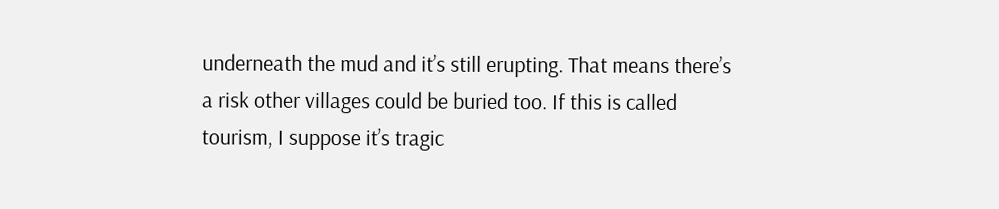underneath the mud and it’s still erupting. That means there’s a risk other villages could be buried too. If this is called tourism, I suppose it’s tragic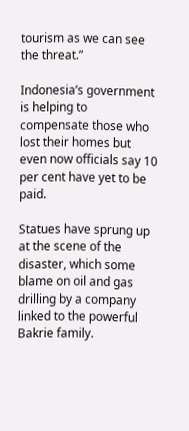tourism as we can see the threat.”

Indonesia’s government is helping to compensate those who lost their homes but even now officials say 10 per cent have yet to be paid.

Statues have sprung up at the scene of the disaster, which some blame on oil and gas drilling by a company linked to the powerful Bakrie family.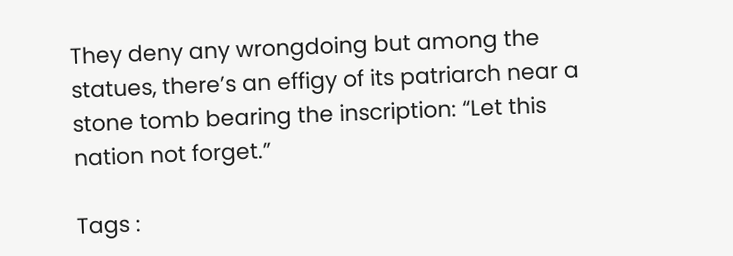They deny any wrongdoing but among the statues, there’s an effigy of its patriarch near a stone tomb bearing the inscription: “Let this nation not forget.”

Tags :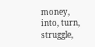money, into, turn, struggle,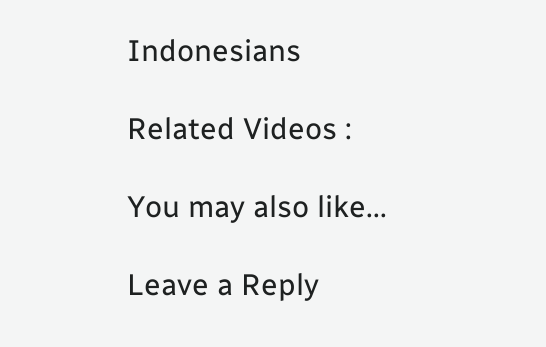Indonesians

Related Videos :

You may also like...

Leave a Reply